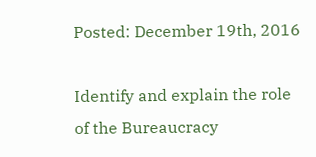Posted: December 19th, 2016

Identify and explain the role of the Bureaucracy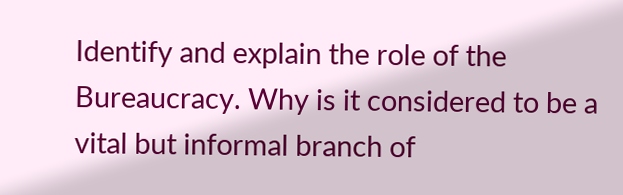Identify and explain the role of the Bureaucracy. Why is it considered to be a vital but informal branch of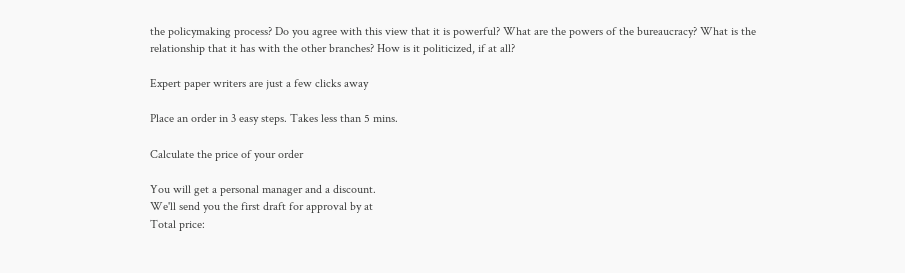the policymaking process? Do you agree with this view that it is powerful? What are the powers of the bureaucracy? What is the relationship that it has with the other branches? How is it politicized, if at all?

Expert paper writers are just a few clicks away

Place an order in 3 easy steps. Takes less than 5 mins.

Calculate the price of your order

You will get a personal manager and a discount.
We'll send you the first draft for approval by at
Total price: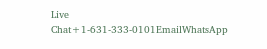Live Chat+1-631-333-0101EmailWhatsApp